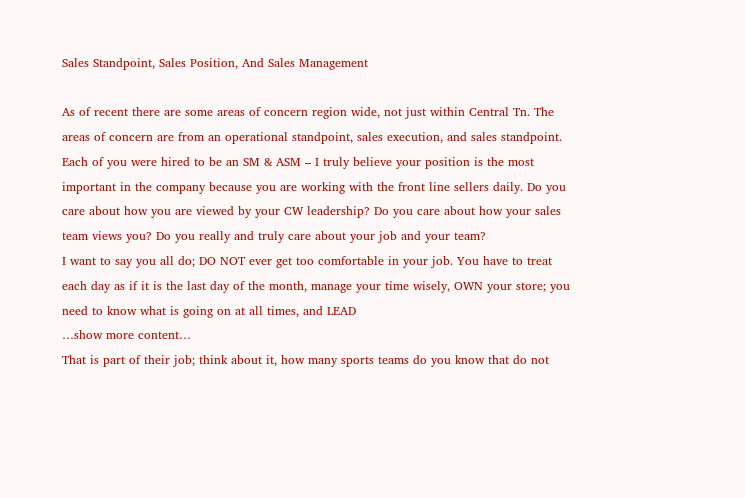Sales Standpoint, Sales Position, And Sales Management

As of recent there are some areas of concern region wide, not just within Central Tn. The areas of concern are from an operational standpoint, sales execution, and sales standpoint.
Each of you were hired to be an SM & ASM – I truly believe your position is the most important in the company because you are working with the front line sellers daily. Do you care about how you are viewed by your CW leadership? Do you care about how your sales team views you? Do you really and truly care about your job and your team?
I want to say you all do; DO NOT ever get too comfortable in your job. You have to treat each day as if it is the last day of the month, manage your time wisely, OWN your store; you need to know what is going on at all times, and LEAD
…show more content…
That is part of their job; think about it, how many sports teams do you know that do not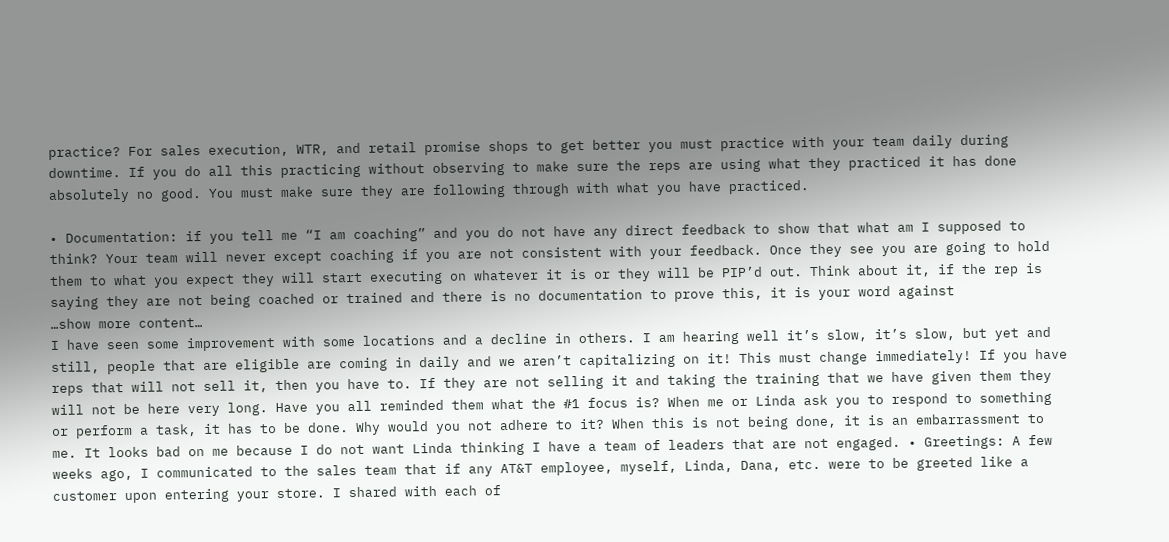practice? For sales execution, WTR, and retail promise shops to get better you must practice with your team daily during downtime. If you do all this practicing without observing to make sure the reps are using what they practiced it has done absolutely no good. You must make sure they are following through with what you have practiced.

• Documentation: if you tell me “I am coaching” and you do not have any direct feedback to show that what am I supposed to think? Your team will never except coaching if you are not consistent with your feedback. Once they see you are going to hold them to what you expect they will start executing on whatever it is or they will be PIP’d out. Think about it, if the rep is saying they are not being coached or trained and there is no documentation to prove this, it is your word against
…show more content…
I have seen some improvement with some locations and a decline in others. I am hearing well it’s slow, it’s slow, but yet and still, people that are eligible are coming in daily and we aren’t capitalizing on it! This must change immediately! If you have reps that will not sell it, then you have to. If they are not selling it and taking the training that we have given them they will not be here very long. Have you all reminded them what the #1 focus is? When me or Linda ask you to respond to something or perform a task, it has to be done. Why would you not adhere to it? When this is not being done, it is an embarrassment to me. It looks bad on me because I do not want Linda thinking I have a team of leaders that are not engaged. • Greetings: A few weeks ago, I communicated to the sales team that if any AT&T employee, myself, Linda, Dana, etc. were to be greeted like a customer upon entering your store. I shared with each of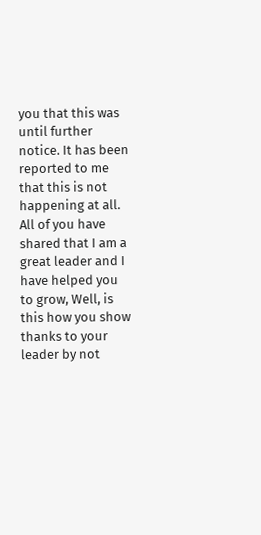you that this was until further notice. It has been reported to me that this is not happening at all. All of you have shared that I am a great leader and I have helped you to grow, Well, is this how you show thanks to your leader by not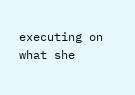executing on what she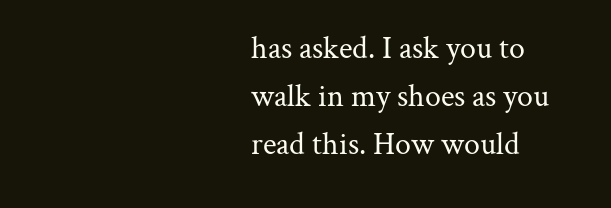has asked. I ask you to walk in my shoes as you read this. How would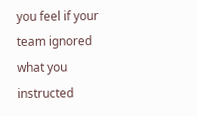you feel if your team ignored what you instructed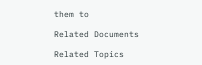them to

Related Documents

Related Topics